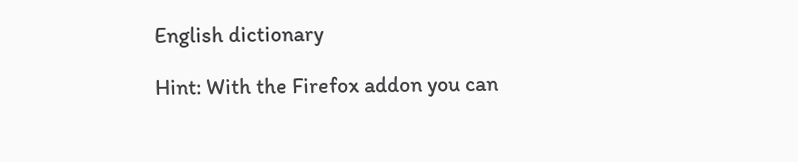English dictionary

Hint: With the Firefox addon you can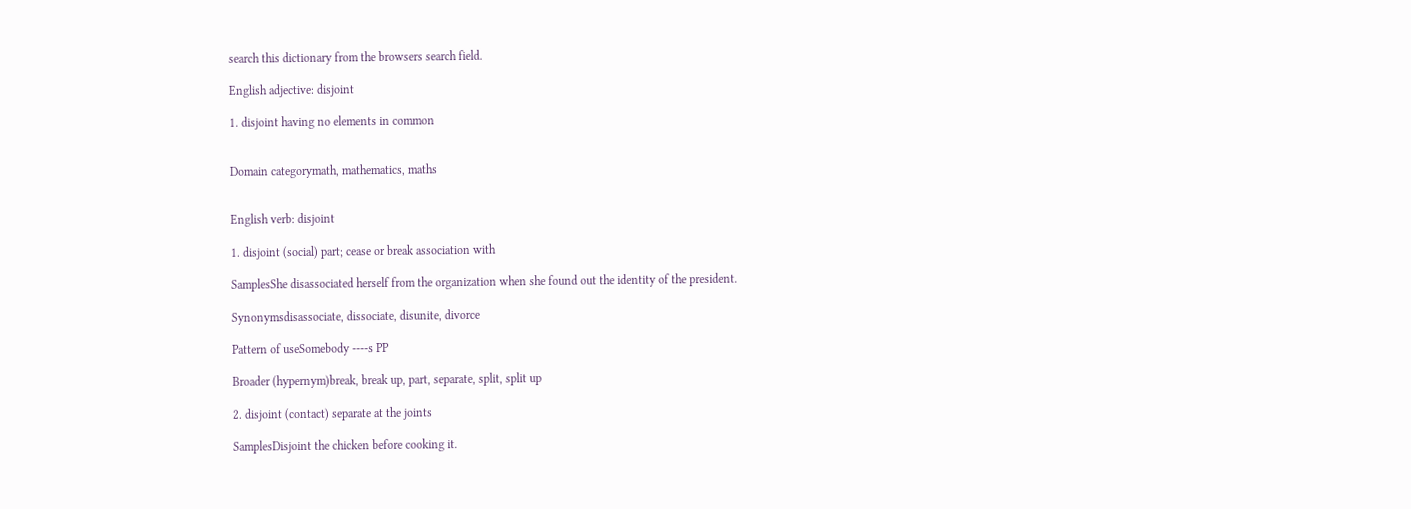search this dictionary from the browsers search field.

English adjective: disjoint

1. disjoint having no elements in common


Domain categorymath, mathematics, maths


English verb: disjoint

1. disjoint (social) part; cease or break association with

SamplesShe disassociated herself from the organization when she found out the identity of the president.

Synonymsdisassociate, dissociate, disunite, divorce

Pattern of useSomebody ----s PP

Broader (hypernym)break, break up, part, separate, split, split up

2. disjoint (contact) separate at the joints

SamplesDisjoint the chicken before cooking it.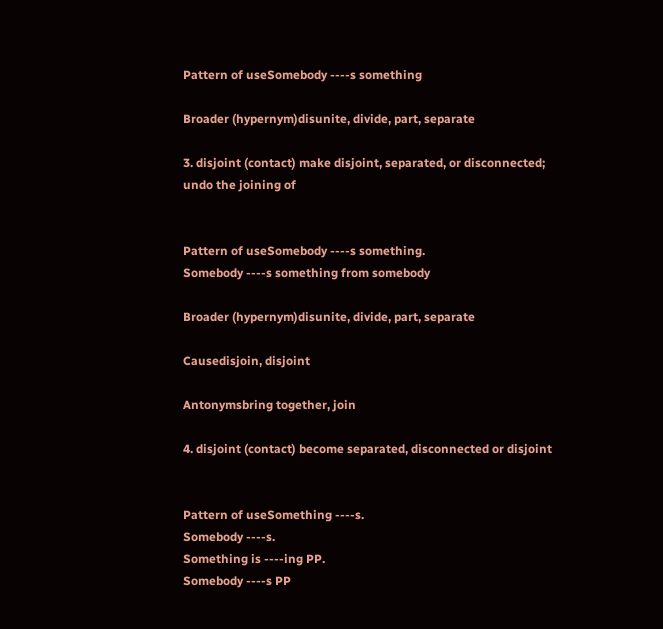Pattern of useSomebody ----s something

Broader (hypernym)disunite, divide, part, separate

3. disjoint (contact) make disjoint, separated, or disconnected; undo the joining of


Pattern of useSomebody ----s something.
Somebody ----s something from somebody

Broader (hypernym)disunite, divide, part, separate

Causedisjoin, disjoint

Antonymsbring together, join

4. disjoint (contact) become separated, disconnected or disjoint


Pattern of useSomething ----s.
Somebody ----s.
Something is ----ing PP.
Somebody ----s PP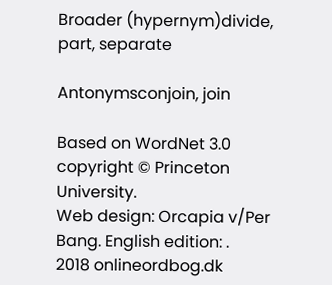Broader (hypernym)divide, part, separate

Antonymsconjoin, join

Based on WordNet 3.0 copyright © Princeton University.
Web design: Orcapia v/Per Bang. English edition: .
2018 onlineordbog.dk